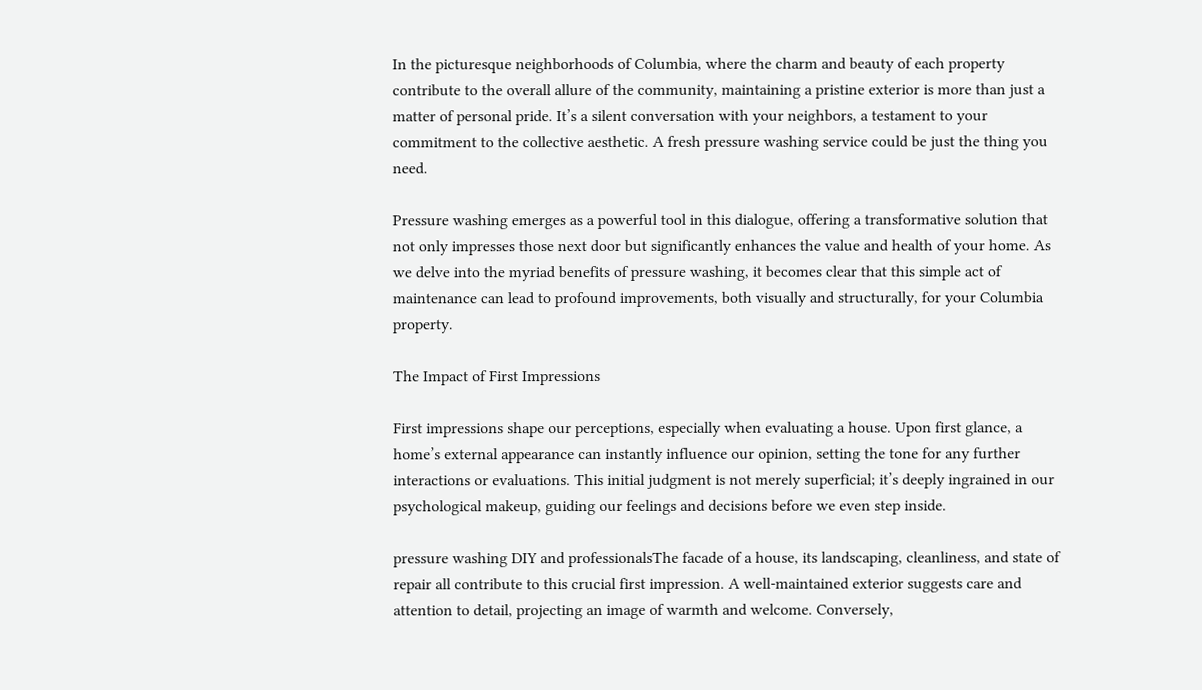In the picturesque neighborhoods of Columbia, where the charm and beauty of each property contribute to the overall allure of the community, maintaining a pristine exterior is more than just a matter of personal pride. It’s a silent conversation with your neighbors, a testament to your commitment to the collective aesthetic. A fresh pressure washing service could be just the thing you need.

Pressure washing emerges as a powerful tool in this dialogue, offering a transformative solution that not only impresses those next door but significantly enhances the value and health of your home. As we delve into the myriad benefits of pressure washing, it becomes clear that this simple act of maintenance can lead to profound improvements, both visually and structurally, for your Columbia property.

The Impact of First Impressions

First impressions shape our perceptions, especially when evaluating a house. Upon first glance, a home’s external appearance can instantly influence our opinion, setting the tone for any further interactions or evaluations. This initial judgment is not merely superficial; it’s deeply ingrained in our psychological makeup, guiding our feelings and decisions before we even step inside.

pressure washing DIY and professionalsThe facade of a house, its landscaping, cleanliness, and state of repair all contribute to this crucial first impression. A well-maintained exterior suggests care and attention to detail, projecting an image of warmth and welcome. Conversely,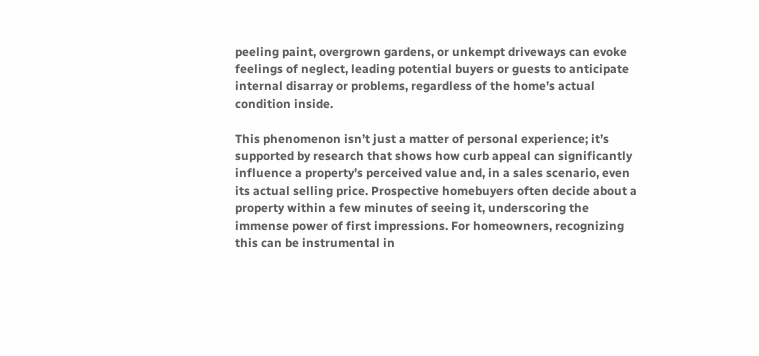peeling paint, overgrown gardens, or unkempt driveways can evoke feelings of neglect, leading potential buyers or guests to anticipate internal disarray or problems, regardless of the home’s actual condition inside.

This phenomenon isn’t just a matter of personal experience; it’s supported by research that shows how curb appeal can significantly influence a property’s perceived value and, in a sales scenario, even its actual selling price. Prospective homebuyers often decide about a property within a few minutes of seeing it, underscoring the immense power of first impressions. For homeowners, recognizing this can be instrumental in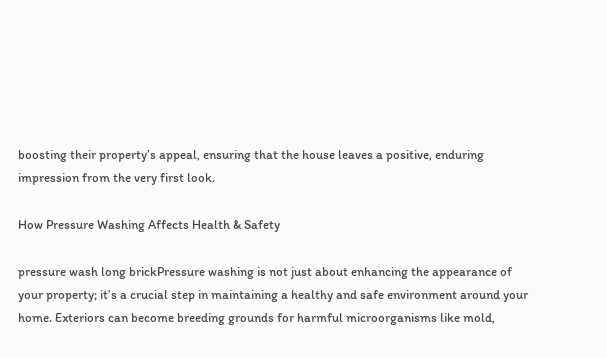boosting their property’s appeal, ensuring that the house leaves a positive, enduring impression from the very first look.

How Pressure Washing Affects Health & Safety

pressure wash long brickPressure washing is not just about enhancing the appearance of your property; it’s a crucial step in maintaining a healthy and safe environment around your home. Exteriors can become breeding grounds for harmful microorganisms like mold,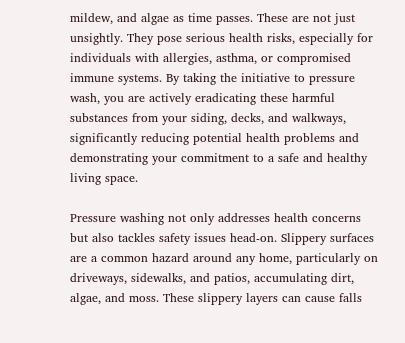mildew, and algae as time passes. These are not just unsightly. They pose serious health risks, especially for individuals with allergies, asthma, or compromised immune systems. By taking the initiative to pressure wash, you are actively eradicating these harmful substances from your siding, decks, and walkways, significantly reducing potential health problems and demonstrating your commitment to a safe and healthy living space.

Pressure washing not only addresses health concerns but also tackles safety issues head-on. Slippery surfaces are a common hazard around any home, particularly on driveways, sidewalks, and patios, accumulating dirt, algae, and moss. These slippery layers can cause falls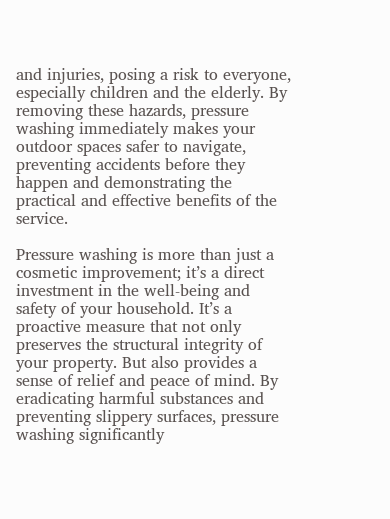and injuries, posing a risk to everyone, especially children and the elderly. By removing these hazards, pressure washing immediately makes your outdoor spaces safer to navigate, preventing accidents before they happen and demonstrating the practical and effective benefits of the service.

Pressure washing is more than just a cosmetic improvement; it’s a direct investment in the well-being and safety of your household. It’s a proactive measure that not only preserves the structural integrity of your property. But also provides a sense of relief and peace of mind. By eradicating harmful substances and preventing slippery surfaces, pressure washing significantly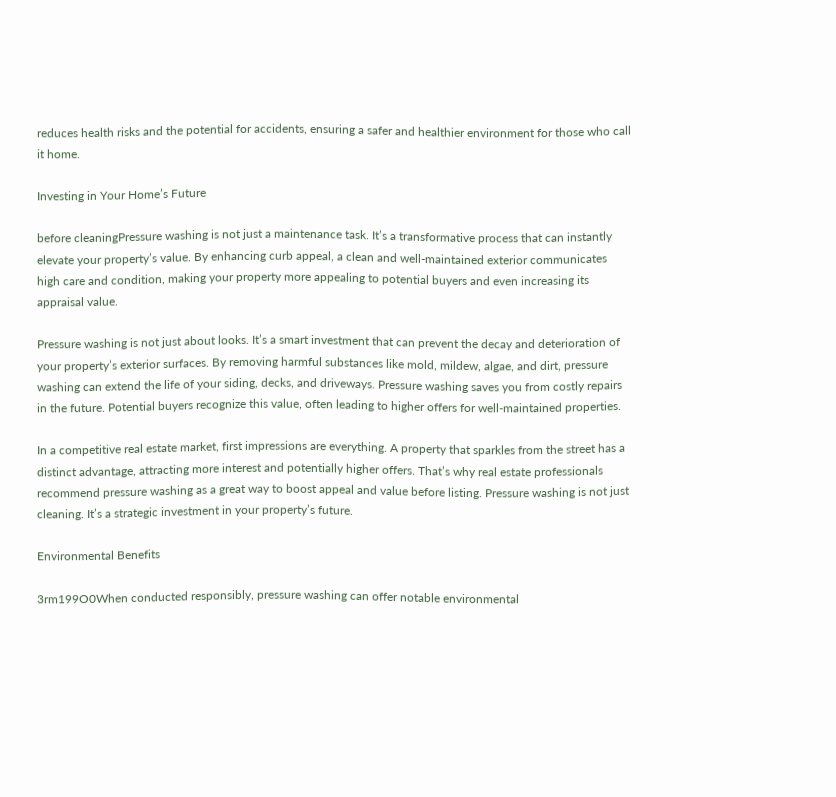reduces health risks and the potential for accidents, ensuring a safer and healthier environment for those who call it home.

Investing in Your Home’s Future

before cleaningPressure washing is not just a maintenance task. It’s a transformative process that can instantly elevate your property’s value. By enhancing curb appeal, a clean and well-maintained exterior communicates high care and condition, making your property more appealing to potential buyers and even increasing its appraisal value.

Pressure washing is not just about looks. It’s a smart investment that can prevent the decay and deterioration of your property’s exterior surfaces. By removing harmful substances like mold, mildew, algae, and dirt, pressure washing can extend the life of your siding, decks, and driveways. Pressure washing saves you from costly repairs in the future. Potential buyers recognize this value, often leading to higher offers for well-maintained properties.

In a competitive real estate market, first impressions are everything. A property that sparkles from the street has a distinct advantage, attracting more interest and potentially higher offers. That’s why real estate professionals recommend pressure washing as a great way to boost appeal and value before listing. Pressure washing is not just cleaning. It’s a strategic investment in your property’s future.

Environmental Benefits

3rm199O0When conducted responsibly, pressure washing can offer notable environmental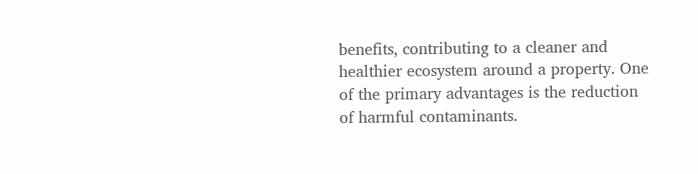benefits, contributing to a cleaner and healthier ecosystem around a property. One of the primary advantages is the reduction of harmful contaminants.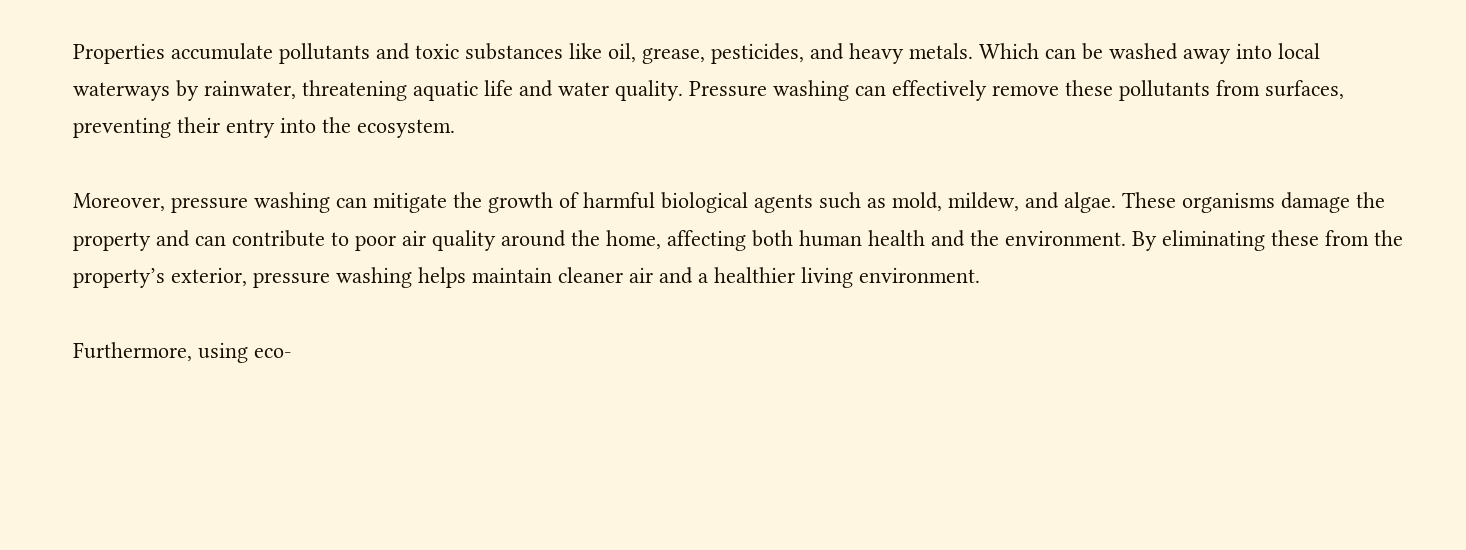Properties accumulate pollutants and toxic substances like oil, grease, pesticides, and heavy metals. Which can be washed away into local waterways by rainwater, threatening aquatic life and water quality. Pressure washing can effectively remove these pollutants from surfaces, preventing their entry into the ecosystem.

Moreover, pressure washing can mitigate the growth of harmful biological agents such as mold, mildew, and algae. These organisms damage the property and can contribute to poor air quality around the home, affecting both human health and the environment. By eliminating these from the property’s exterior, pressure washing helps maintain cleaner air and a healthier living environment.

Furthermore, using eco-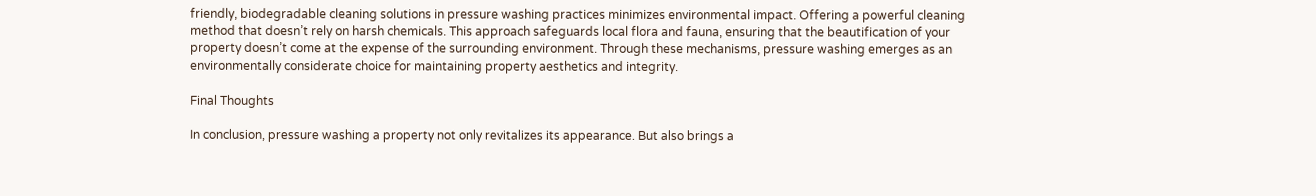friendly, biodegradable cleaning solutions in pressure washing practices minimizes environmental impact. Offering a powerful cleaning method that doesn’t rely on harsh chemicals. This approach safeguards local flora and fauna, ensuring that the beautification of your property doesn’t come at the expense of the surrounding environment. Through these mechanisms, pressure washing emerges as an environmentally considerate choice for maintaining property aesthetics and integrity.

Final Thoughts

In conclusion, pressure washing a property not only revitalizes its appearance. But also brings a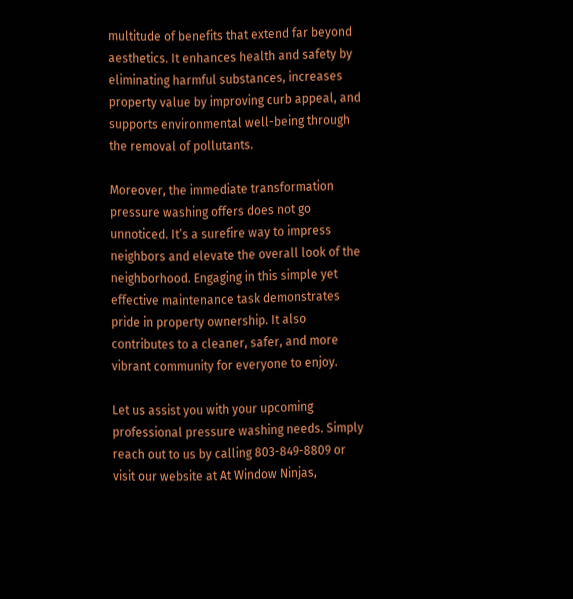multitude of benefits that extend far beyond aesthetics. It enhances health and safety by eliminating harmful substances, increases property value by improving curb appeal, and supports environmental well-being through the removal of pollutants.

Moreover, the immediate transformation pressure washing offers does not go unnoticed. It’s a surefire way to impress neighbors and elevate the overall look of the neighborhood. Engaging in this simple yet effective maintenance task demonstrates pride in property ownership. It also contributes to a cleaner, safer, and more vibrant community for everyone to enjoy.

Let us assist you with your upcoming professional pressure washing needs. Simply reach out to us by calling 803-849-8809 or visit our website at At Window Ninjas,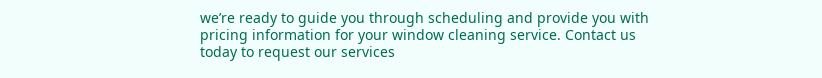we’re ready to guide you through scheduling and provide you with pricing information for your window cleaning service. Contact us today to request our services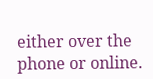either over the phone or online.